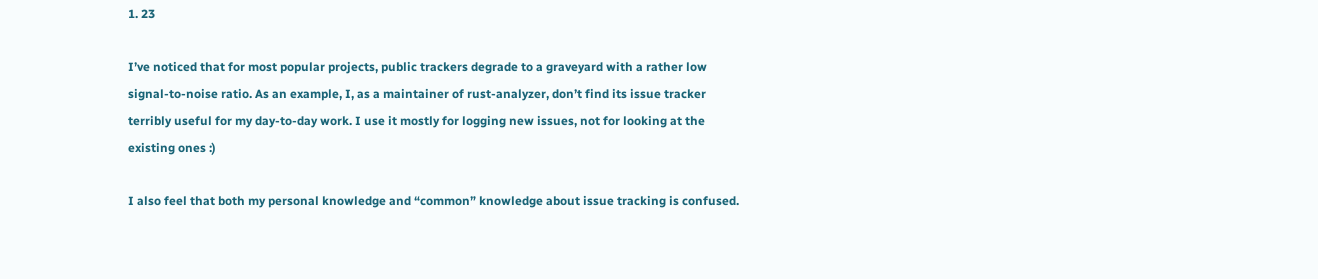1. 23

I’ve noticed that for most popular projects, public trackers degrade to a graveyard with a rather low signal-to-noise ratio. As an example, I, as a maintainer of rust-analyzer, don’t find its issue tracker terribly useful for my day-to-day work. I use it mostly for logging new issues, not for looking at the existing ones :)

I also feel that both my personal knowledge and “common” knowledge about issue tracking is confused.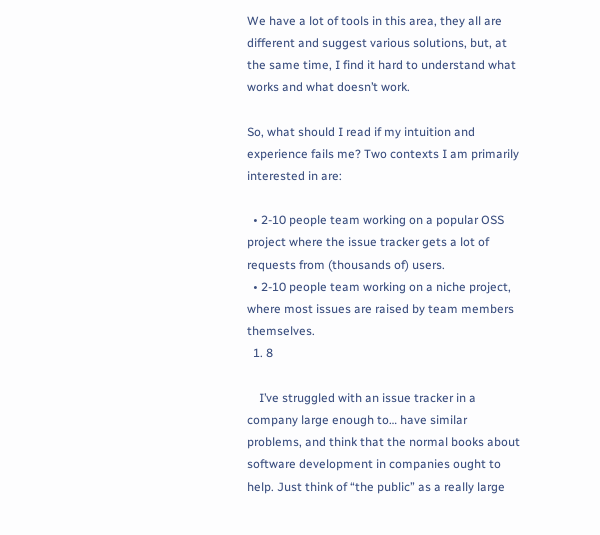We have a lot of tools in this area, they all are different and suggest various solutions, but, at the same time, I find it hard to understand what works and what doesn’t work.

So, what should I read if my intuition and experience fails me? Two contexts I am primarily interested in are:

  • 2-10 people team working on a popular OSS project where the issue tracker gets a lot of requests from (thousands of) users.
  • 2-10 people team working on a niche project, where most issues are raised by team members themselves.
  1. 8

    I’ve struggled with an issue tracker in a company large enough to… have similar problems, and think that the normal books about software development in companies ought to help. Just think of “the public” as a really large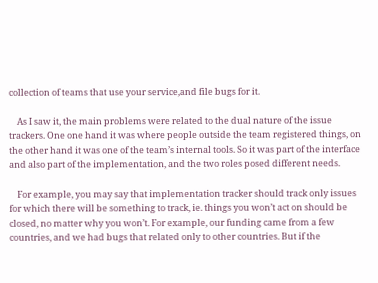collection of teams that use your service,and file bugs for it.

    As I saw it, the main problems were related to the dual nature of the issue trackers. One one hand it was where people outside the team registered things, on the other hand it was one of the team’s internal tools. So it was part of the interface and also part of the implementation, and the two roles posed different needs.

    For example, you may say that implementation tracker should track only issues for which there will be something to track, ie. things you won’t act on should be closed, no matter why you won’t. For example, our funding came from a few countries, and we had bugs that related only to other countries. But if the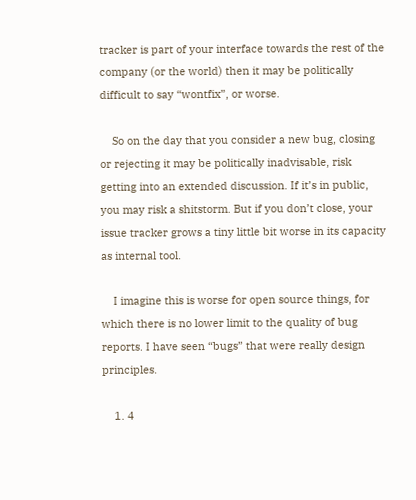tracker is part of your interface towards the rest of the company (or the world) then it may be politically difficult to say “wontfix”, or worse.

    So on the day that you consider a new bug, closing or rejecting it may be politically inadvisable, risk getting into an extended discussion. If it’s in public, you may risk a shitstorm. But if you don’t close, your issue tracker grows a tiny little bit worse in its capacity as internal tool.

    I imagine this is worse for open source things, for which there is no lower limit to the quality of bug reports. I have seen “bugs” that were really design principles.

    1. 4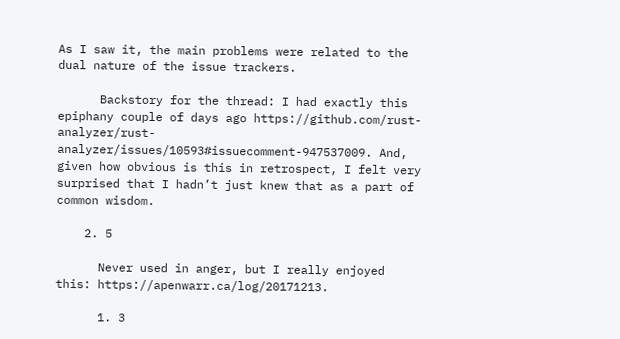As I saw it, the main problems were related to the dual nature of the issue trackers.

      Backstory for the thread: I had exactly this epiphany couple of days ago https://github.com/rust-analyzer/rust-analyzer/issues/10593#issuecomment-947537009. And, given how obvious is this in retrospect, I felt very surprised that I hadn’t just knew that as a part of common wisdom.

    2. 5

      Never used in anger, but I really enjoyed this: https://apenwarr.ca/log/20171213.

      1. 3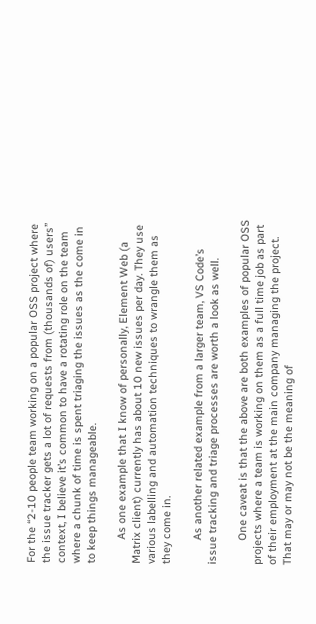For the “2-10 people team working on a popular OSS project where the issue tracker gets a lot of requests from (thousands of) users” context, I believe it’s common to have a rotating role on the team where a chunk of time is spent triaging the issues as the come in to keep things manageable.

        As one example that I know of personally, Element Web (a Matrix client) currently has about 10 new issues per day. They use various labelling and automation techniques to wrangle them as they come in.

        As another related example from a larger team, VS Code’s issue tracking and triage processes are worth a look as well.

        One caveat is that the above are both examples of popular OSS projects where a team is working on them as a full time job as part of their employment at the main company managing the project. That may or may not be the meaning of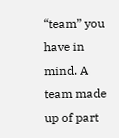“team” you have in mind. A team made up of part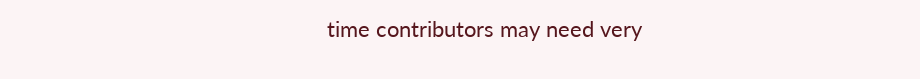time contributors may need very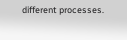different processes.